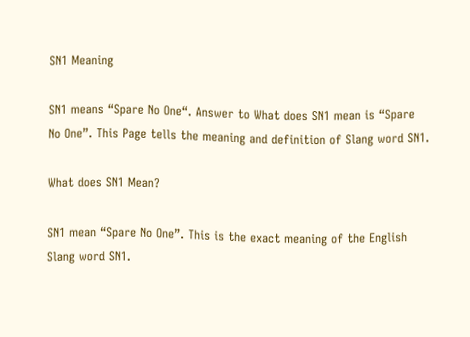SN1 Meaning

SN1 means “Spare No One“. Answer to What does SN1 mean is “Spare No One”. This Page tells the meaning and definition of Slang word SN1.

What does SN1 Mean?

SN1 mean “Spare No One”. This is the exact meaning of the English Slang word SN1.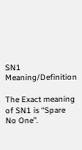SN1 Meaning/Definition

The Exact meaning of SN1 is “Spare No One”.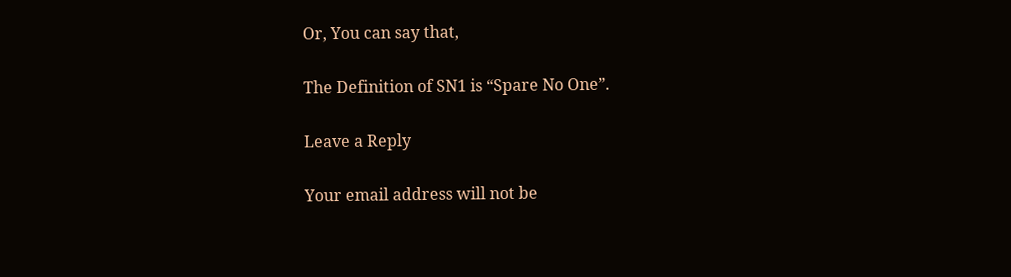Or, You can say that,

The Definition of SN1 is “Spare No One”.

Leave a Reply

Your email address will not be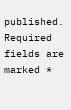published. Required fields are marked *